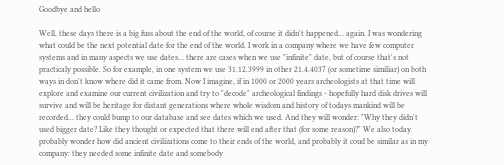Goodbye and hello

Well, these days there is a big fuss about the end of the world, of course it didn't happened... again. I was wondering what could be the next potential date for the end of the world. I work in a company where we have few computer systems and in many aspects we use dates... there are cases when we use "infinite" date, but of course that's not practicaly possible. So for example, in one system we use 31.12.3999 in other 21.4.4037 (or sometime similiar) on both ways in don't know where did it came from. Now I imagine, if in 1000 or 2000 years archeologists at that time will explore and examine our current civilization and try to "decode" archeological findings - hopefully hard disk drives will survive and will be heritage for distant generations where whole wisdom and history of todays mankind will be recorded... they could bump to our database and see dates which we used. And they will wonder: "Why they didn't used bigger date? Like they thought or expected that there will end after that (for some reason)?" We also today probably wonder how did ancient civilizations come to their ends of the world, and probably it coud be similar as in my company: they needed some infinite date and somebody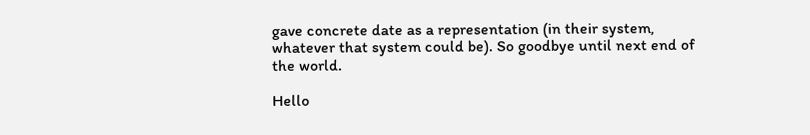gave concrete date as a representation (in their system, whatever that system could be). So goodbye until next end of the world.

Hello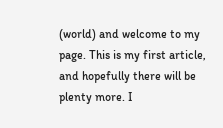(world) and welcome to my page. This is my first article, and hopefully there will be plenty more. I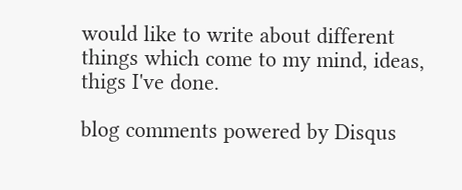would like to write about different things which come to my mind, ideas, thigs I've done.

blog comments powered by Disqus